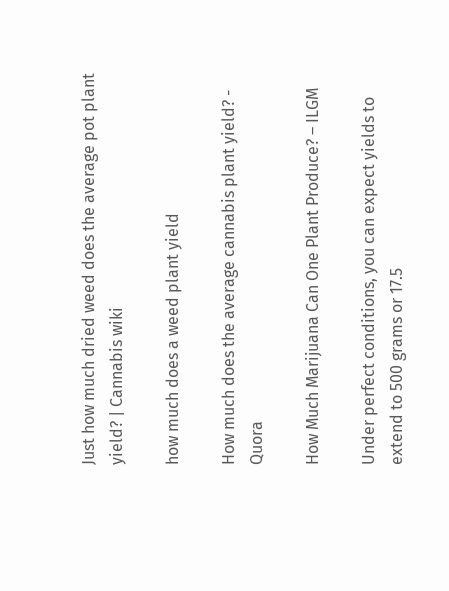Just how much dried weed does the average pot plant yield? | Cannabis wiki

how much does a weed plant yield

How much does the average cannabis plant yield? - Quora

How Much Marijuana Can One Plant Produce? – ILGM

Under perfect conditions, you can expect yields to extend to 500 grams or 17.5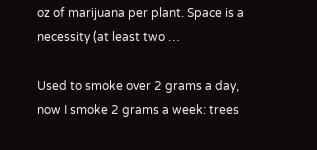oz of marijuana per plant. Space is a necessity (at least two …

Used to smoke over 2 grams a day, now I smoke 2 grams a week: trees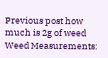Previous post how much is 2g of weed
Weed Measurements: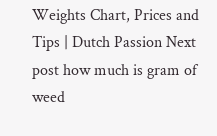Weights Chart, Prices and Tips | Dutch Passion Next post how much is gram of weed